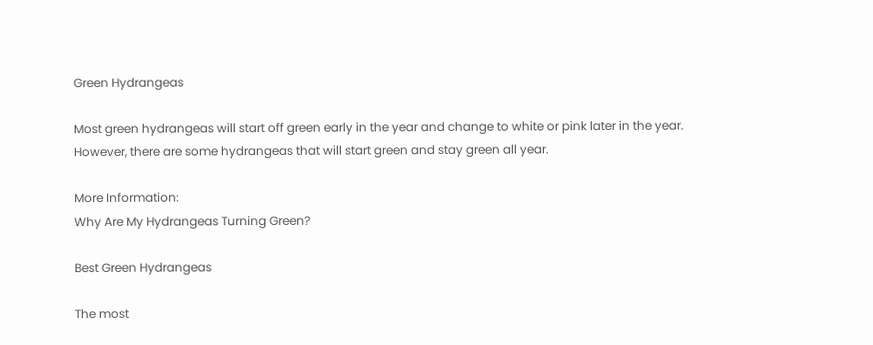Green Hydrangeas

Most green hydrangeas will start off green early in the year and change to white or pink later in the year. However, there are some hydrangeas that will start green and stay green all year.

More Information:
Why Are My Hydrangeas Turning Green?

Best Green Hydrangeas

The most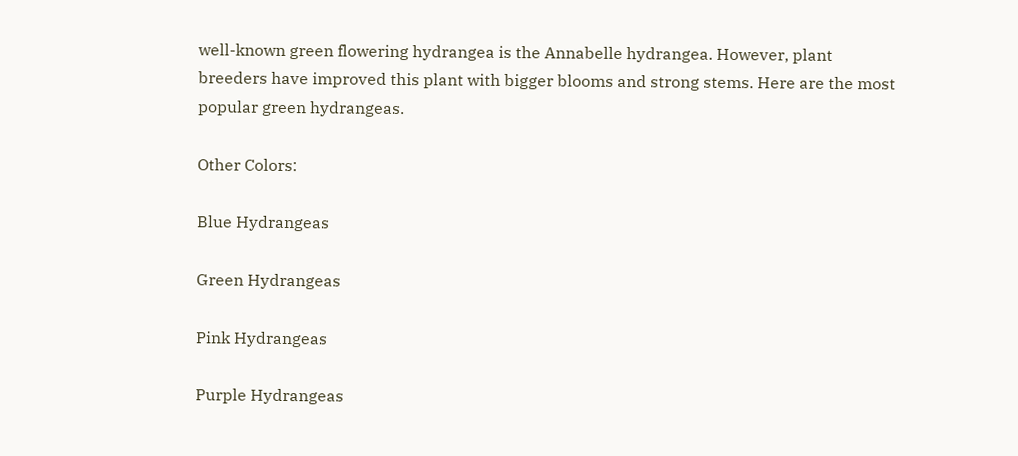well-known green flowering hydrangea is the Annabelle hydrangea. However, plant breeders have improved this plant with bigger blooms and strong stems. Here are the most popular green hydrangeas.

Other Colors:

Blue Hydrangeas

Green Hydrangeas

Pink Hydrangeas

Purple Hydrangeas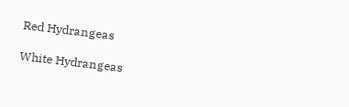Red Hydrangeas

White Hydrangeas